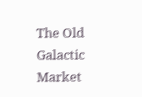The Old Galactic Market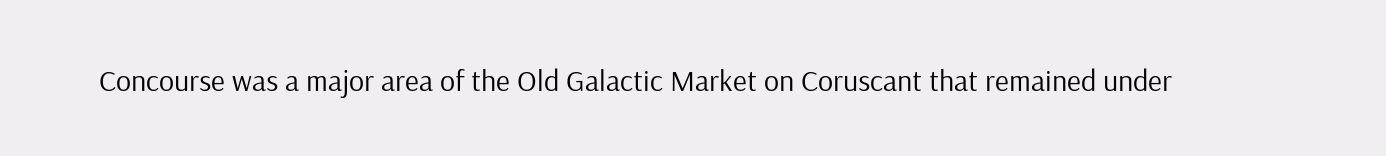Concourse was a major area of the Old Galactic Market on Coruscant that remained under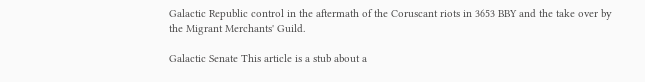Galactic Republic control in the aftermath of the Coruscant riots in 3653 BBY and the take over by the Migrant Merchants' Guild.

Galactic Senate This article is a stub about a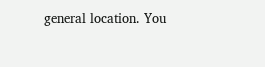general location. You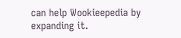can help Wookieepedia by expanding it.